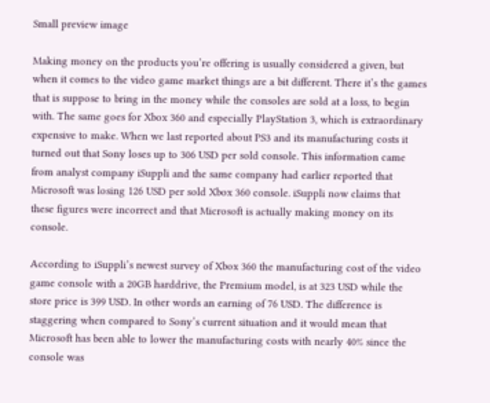Small preview image

Making money on the products you’re offering is usually considered a given, but when it comes to the video game market things are a bit different. There it’s the games that is suppose to bring in the money while the consoles are sold at a loss, to begin with. The same goes for Xbox 360 and especially PlayStation 3, which is extraordinary expensive to make. When we last reported about PS3 and its manufacturing costs it turned out that Sony loses up to 306 USD per sold console. This information came from analyst company iSuppli and the same company had earlier reported that Microsoft was losing 126 USD per sold Xbox 360 console. iSuppli now claims that these figures were incorrect and that Microsoft is actually making money on its console.

According to iSuppli’s newest survey of Xbox 360 the manufacturing cost of the video game console with a 20GB harddrive, the Premium model, is at 323 USD while the store price is 399 USD. In other words an earning of 76 USD. The difference is staggering when compared to Sony’s current situation and it would mean that Microsoft has been able to lower the manufacturing costs with nearly 40% since the console was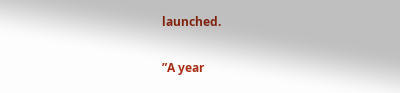launched.

”A year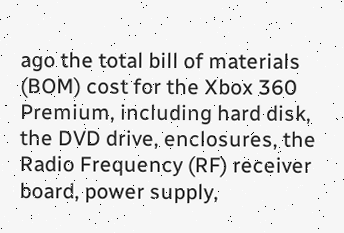ago the total bill of materials (BOM) cost for the Xbox 360 Premium, including hard disk, the DVD drive, enclosures, the Radio Frequency (RF) receiver board, power supply,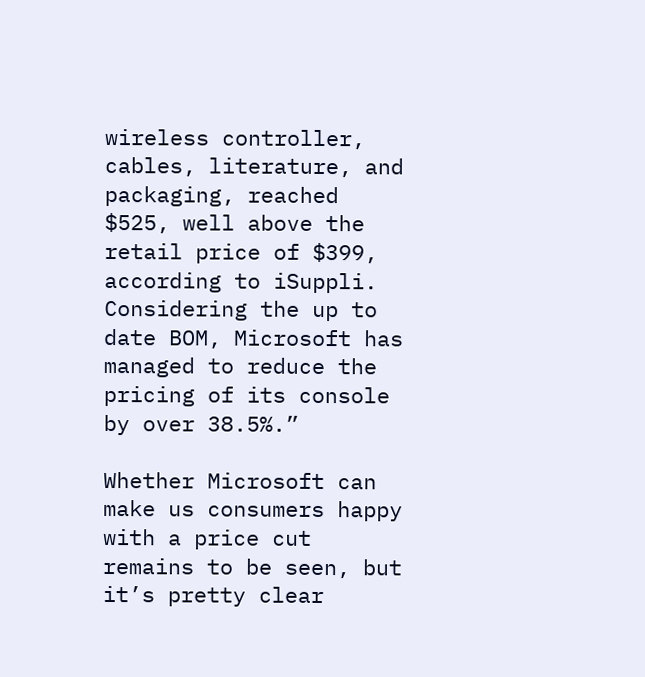wireless controller, cables, literature, and packaging, reached $525, well above the retail price of $399, according to iSuppli. Considering the up to date BOM, Microsoft has managed to reduce the pricing of its console by over 38.5%.”

Whether Microsoft can make us consumers happy with a price cut remains to be seen, but it’s pretty clear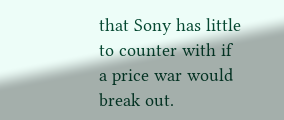that Sony has little to counter with if a price war would break out.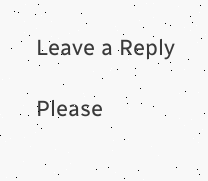Leave a Reply

Please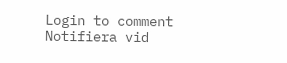Login to comment
Notifiera vid